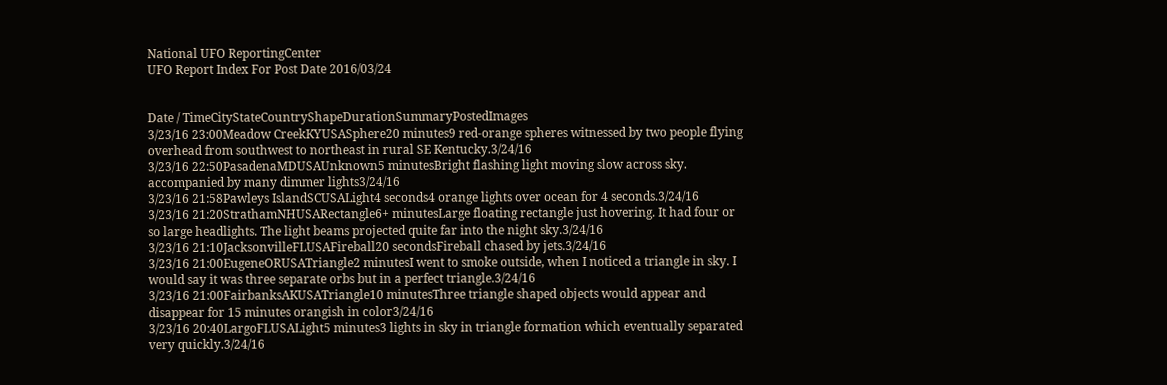National UFO ReportingCenter
UFO Report Index For Post Date 2016/03/24


Date / TimeCityStateCountryShapeDurationSummaryPostedImages
3/23/16 23:00Meadow CreekKYUSASphere20 minutes9 red-orange spheres witnessed by two people flying overhead from southwest to northeast in rural SE Kentucky.3/24/16
3/23/16 22:50PasadenaMDUSAUnknown5 minutesBright flashing light moving slow across sky. accompanied by many dimmer lights3/24/16
3/23/16 21:58Pawleys IslandSCUSALight4 seconds4 orange lights over ocean for 4 seconds.3/24/16
3/23/16 21:20StrathamNHUSARectangle6+ minutesLarge floating rectangle just hovering. It had four or so large headlights. The light beams projected quite far into the night sky.3/24/16
3/23/16 21:10JacksonvilleFLUSAFireball20 secondsFireball chased by jets.3/24/16
3/23/16 21:00EugeneORUSATriangle2 minutesI went to smoke outside, when I noticed a triangle in sky. I would say it was three separate orbs but in a perfect triangle.3/24/16
3/23/16 21:00FairbanksAKUSATriangle10 minutesThree triangle shaped objects would appear and disappear for 15 minutes orangish in color3/24/16
3/23/16 20:40LargoFLUSALight5 minutes3 lights in sky in triangle formation which eventually separated very quickly.3/24/16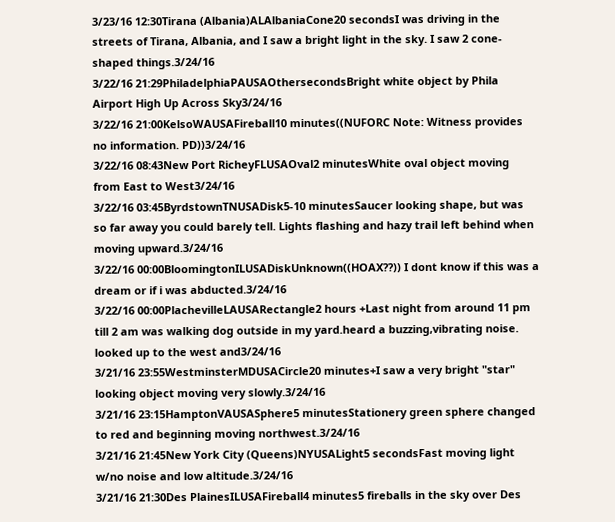3/23/16 12:30Tirana (Albania)ALAlbaniaCone20 secondsI was driving in the streets of Tirana, Albania, and I saw a bright light in the sky. I saw 2 cone-shaped things.3/24/16
3/22/16 21:29PhiladelphiaPAUSAOthersecondsBright white object by Phila Airport High Up Across Sky3/24/16
3/22/16 21:00KelsoWAUSAFireball10 minutes((NUFORC Note: Witness provides no information. PD))3/24/16
3/22/16 08:43New Port RicheyFLUSAOval2 minutesWhite oval object moving from East to West3/24/16
3/22/16 03:45ByrdstownTNUSADisk5-10 minutesSaucer looking shape, but was so far away you could barely tell. Lights flashing and hazy trail left behind when moving upward.3/24/16
3/22/16 00:00BloomingtonILUSADiskUnknown((HOAX??)) I dont know if this was a dream or if i was abducted.3/24/16
3/22/16 00:00PlachevilleLAUSARectangle2 hours +Last night from around 11 pm till 2 am was walking dog outside in my yard.heard a buzzing,vibrating noise. looked up to the west and3/24/16
3/21/16 23:55WestminsterMDUSACircle20 minutes+I saw a very bright "star" looking object moving very slowly.3/24/16
3/21/16 23:15HamptonVAUSASphere5 minutesStationery green sphere changed to red and beginning moving northwest.3/24/16
3/21/16 21:45New York City (Queens)NYUSALight5 secondsFast moving light w/no noise and low altitude.3/24/16
3/21/16 21:30Des PlainesILUSAFireball4 minutes5 fireballs in the sky over Des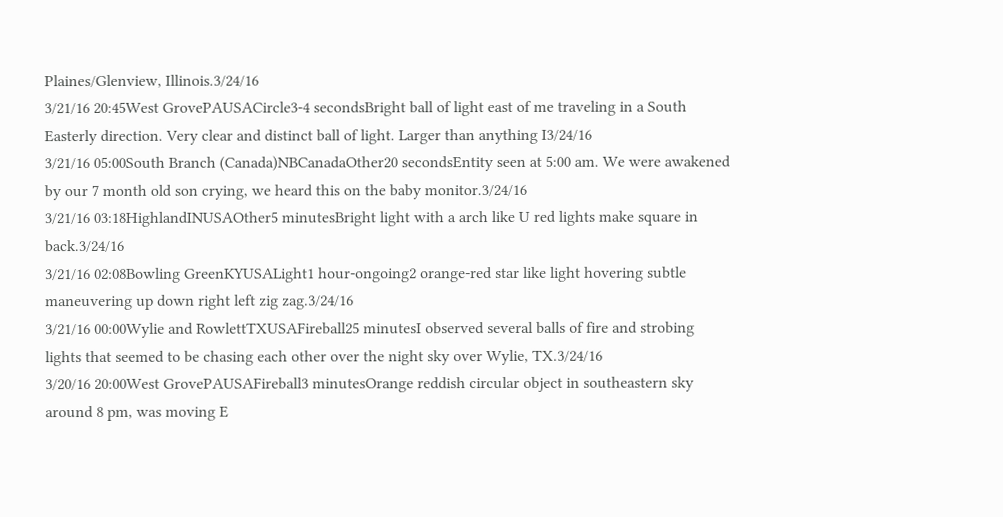Plaines/Glenview, Illinois.3/24/16
3/21/16 20:45West GrovePAUSACircle3-4 secondsBright ball of light east of me traveling in a South Easterly direction. Very clear and distinct ball of light. Larger than anything I3/24/16
3/21/16 05:00South Branch (Canada)NBCanadaOther20 secondsEntity seen at 5:00 am. We were awakened by our 7 month old son crying, we heard this on the baby monitor.3/24/16
3/21/16 03:18HighlandINUSAOther5 minutesBright light with a arch like U red lights make square in back.3/24/16
3/21/16 02:08Bowling GreenKYUSALight1 hour-ongoing2 orange-red star like light hovering subtle maneuvering up down right left zig zag.3/24/16
3/21/16 00:00Wylie and RowlettTXUSAFireball25 minutesI observed several balls of fire and strobing lights that seemed to be chasing each other over the night sky over Wylie, TX.3/24/16
3/20/16 20:00West GrovePAUSAFireball3 minutesOrange reddish circular object in southeastern sky around 8 pm, was moving E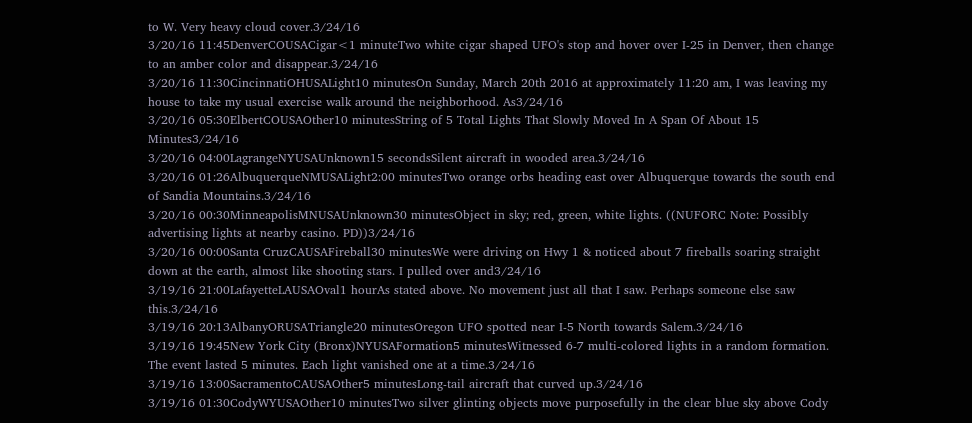to W. Very heavy cloud cover.3/24/16
3/20/16 11:45DenverCOUSACigar<1 minuteTwo white cigar shaped UFO's stop and hover over I-25 in Denver, then change to an amber color and disappear.3/24/16
3/20/16 11:30CincinnatiOHUSALight10 minutesOn Sunday, March 20th 2016 at approximately 11:20 am, I was leaving my house to take my usual exercise walk around the neighborhood. As3/24/16
3/20/16 05:30ElbertCOUSAOther10 minutesString of 5 Total Lights That Slowly Moved In A Span Of About 15 Minutes3/24/16
3/20/16 04:00LagrangeNYUSAUnknown15 secondsSilent aircraft in wooded area.3/24/16
3/20/16 01:26AlbuquerqueNMUSALight2:00 minutesTwo orange orbs heading east over Albuquerque towards the south end of Sandia Mountains.3/24/16
3/20/16 00:30MinneapolisMNUSAUnknown30 minutesObject in sky; red, green, white lights. ((NUFORC Note: Possibly advertising lights at nearby casino. PD))3/24/16
3/20/16 00:00Santa CruzCAUSAFireball30 minutesWe were driving on Hwy 1 & noticed about 7 fireballs soaring straight down at the earth, almost like shooting stars. I pulled over and3/24/16
3/19/16 21:00LafayetteLAUSAOval1 hourAs stated above. No movement just all that I saw. Perhaps someone else saw this.3/24/16
3/19/16 20:13AlbanyORUSATriangle20 minutesOregon UFO spotted near I-5 North towards Salem.3/24/16
3/19/16 19:45New York City (Bronx)NYUSAFormation5 minutesWitnessed 6-7 multi-colored lights in a random formation. The event lasted 5 minutes. Each light vanished one at a time.3/24/16
3/19/16 13:00SacramentoCAUSAOther5 minutesLong-tail aircraft that curved up.3/24/16
3/19/16 01:30CodyWYUSAOther10 minutesTwo silver glinting objects move purposefully in the clear blue sky above Cody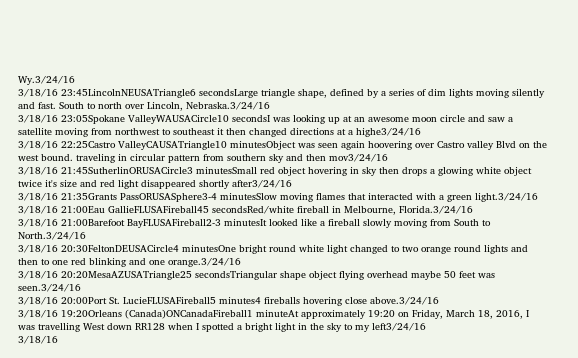Wy.3/24/16
3/18/16 23:45LincolnNEUSATriangle6 secondsLarge triangle shape, defined by a series of dim lights moving silently and fast. South to north over Lincoln, Nebraska.3/24/16
3/18/16 23:05Spokane ValleyWAUSACircle10 secondsI was looking up at an awesome moon circle and saw a satellite moving from northwest to southeast it then changed directions at a highe3/24/16
3/18/16 22:25Castro ValleyCAUSATriangle10 minutesObject was seen again hoovering over Castro valley Blvd on the west bound. traveling in circular pattern from southern sky and then mov3/24/16
3/18/16 21:45SutherlinORUSACircle3 minutesSmall red object hovering in sky then drops a glowing white object twice it's size and red light disappeared shortly after3/24/16
3/18/16 21:35Grants PassORUSASphere3-4 minutesSlow moving flames that interacted with a green light.3/24/16
3/18/16 21:00Eau GallieFLUSAFireball45 secondsRed/white fireball in Melbourne, Florida.3/24/16
3/18/16 21:00Barefoot BayFLUSAFireball2-3 minutesIt looked like a fireball slowly moving from South to North.3/24/16
3/18/16 20:30FeltonDEUSACircle4 minutesOne bright round white light changed to two orange round lights and then to one red blinking and one orange.3/24/16
3/18/16 20:20MesaAZUSATriangle25 secondsTriangular shape object flying overhead maybe 50 feet was seen.3/24/16
3/18/16 20:00Port St. LucieFLUSAFireball5 minutes4 fireballs hovering close above.3/24/16
3/18/16 19:20Orleans (Canada)ONCanadaFireball1 minuteAt approximately 19:20 on Friday, March 18, 2016, I was travelling West down RR128 when I spotted a bright light in the sky to my left3/24/16
3/18/16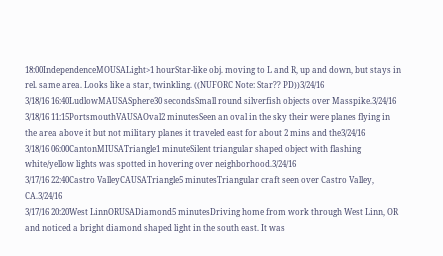18:00IndependenceMOUSALight>1 hourStar-like obj. moving to L and R, up and down, but stays in rel. same area. Looks like a star, twinkling. ((NUFORC Note: Star?? PD))3/24/16
3/18/16 16:40LudlowMAUSASphere30 secondsSmall round silverfish objects over Masspike.3/24/16
3/18/16 11:15PortsmouthVAUSAOval2 minutesSeen an oval in the sky their were planes flying in the area above it but not military planes it traveled east for about 2 mins and the3/24/16
3/18/16 06:00CantonMIUSATriangle1 minuteSilent triangular shaped object with flashing white/yellow lights was spotted in hovering over neighborhood.3/24/16
3/17/16 22:40Castro ValleyCAUSATriangle5 minutesTriangular craft seen over Castro Valley, CA.3/24/16
3/17/16 20:20West LinnORUSADiamond5 minutesDriving home from work through West Linn, OR and noticed a bright diamond shaped light in the south east. It was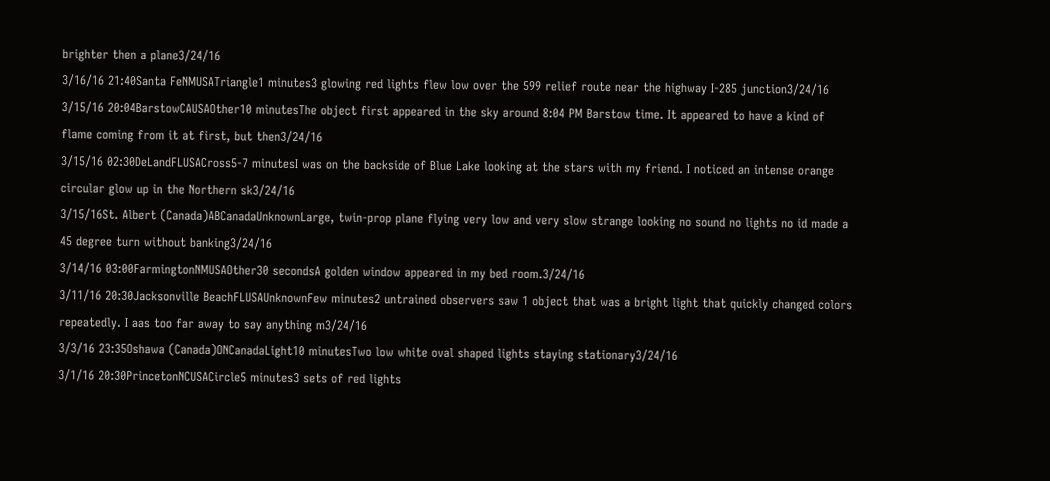brighter then a plane3/24/16
3/16/16 21:40Santa FeNMUSATriangle1 minutes3 glowing red lights flew low over the 599 relief route near the highway I-285 junction3/24/16
3/15/16 20:04BarstowCAUSAOther10 minutesThe object first appeared in the sky around 8:04 PM Barstow time. It appeared to have a kind of flame coming from it at first, but then3/24/16
3/15/16 02:30DeLandFLUSACross5-7 minutesI was on the backside of Blue Lake looking at the stars with my friend. I noticed an intense orange circular glow up in the Northern sk3/24/16
3/15/16St. Albert (Canada)ABCanadaUnknownLarge, twin-prop plane flying very low and very slow strange looking no sound no lights no id made a 45 degree turn without banking3/24/16
3/14/16 03:00FarmingtonNMUSAOther30 secondsA golden window appeared in my bed room.3/24/16
3/11/16 20:30Jacksonville BeachFLUSAUnknownFew minutes2 untrained observers saw 1 object that was a bright light that quickly changed colors repeatedly. I aas too far away to say anything m3/24/16
3/3/16 23:35Oshawa (Canada)ONCanadaLight10 minutesTwo low white oval shaped lights staying stationary3/24/16
3/1/16 20:30PrincetonNCUSACircle5 minutes3 sets of red lights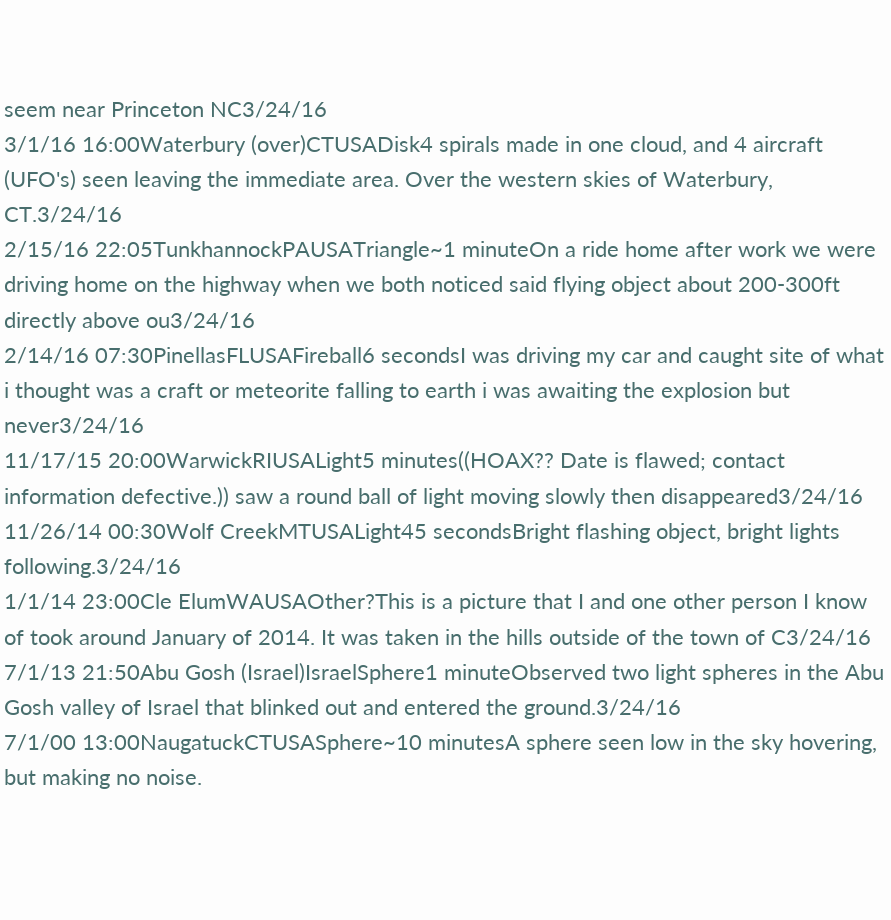seem near Princeton NC3/24/16
3/1/16 16:00Waterbury (over)CTUSADisk4 spirals made in one cloud, and 4 aircraft (UFO's) seen leaving the immediate area. Over the western skies of Waterbury, CT.3/24/16
2/15/16 22:05TunkhannockPAUSATriangle~1 minuteOn a ride home after work we were driving home on the highway when we both noticed said flying object about 200-300ft directly above ou3/24/16
2/14/16 07:30PinellasFLUSAFireball6 secondsI was driving my car and caught site of what i thought was a craft or meteorite falling to earth i was awaiting the explosion but never3/24/16
11/17/15 20:00WarwickRIUSALight5 minutes((HOAX?? Date is flawed; contact information defective.)) saw a round ball of light moving slowly then disappeared3/24/16
11/26/14 00:30Wolf CreekMTUSALight45 secondsBright flashing object, bright lights following.3/24/16
1/1/14 23:00Cle ElumWAUSAOther?This is a picture that I and one other person I know of took around January of 2014. It was taken in the hills outside of the town of C3/24/16
7/1/13 21:50Abu Gosh (Israel)IsraelSphere1 minuteObserved two light spheres in the Abu Gosh valley of Israel that blinked out and entered the ground.3/24/16
7/1/00 13:00NaugatuckCTUSASphere~10 minutesA sphere seen low in the sky hovering, but making no noise.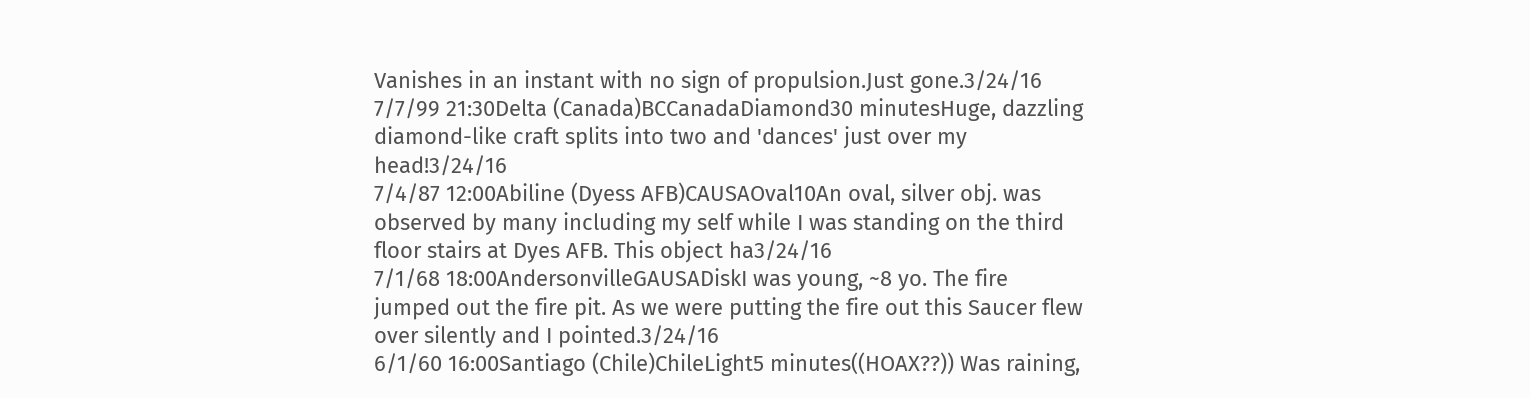Vanishes in an instant with no sign of propulsion.Just gone.3/24/16
7/7/99 21:30Delta (Canada)BCCanadaDiamond30 minutesHuge, dazzling diamond-like craft splits into two and 'dances' just over my head!3/24/16
7/4/87 12:00Abiline (Dyess AFB)CAUSAOval10An oval, silver obj. was observed by many including my self while I was standing on the third floor stairs at Dyes AFB. This object ha3/24/16
7/1/68 18:00AndersonvilleGAUSADiskI was young, ~8 yo. The fire jumped out the fire pit. As we were putting the fire out this Saucer flew over silently and I pointed.3/24/16
6/1/60 16:00Santiago (Chile)ChileLight5 minutes((HOAX??)) Was raining,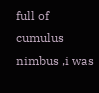full of cumulus nimbus ,i was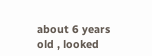about 6 years old , looked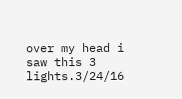over my head i saw this 3 lights.3/24/16